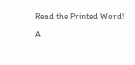Read the Printed Word! A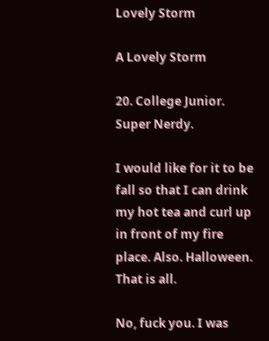Lovely Storm

A Lovely Storm

20. College Junior. Super Nerdy.

I would like for it to be fall so that I can drink my hot tea and curl up in front of my fire place. Also. Halloween. That is all.

No, fuck you. I was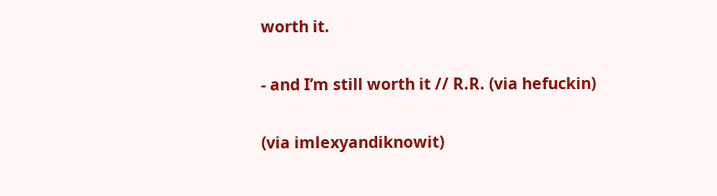worth it.

- and I’m still worth it // R.R. (via hefuckin)

(via imlexyandiknowit)